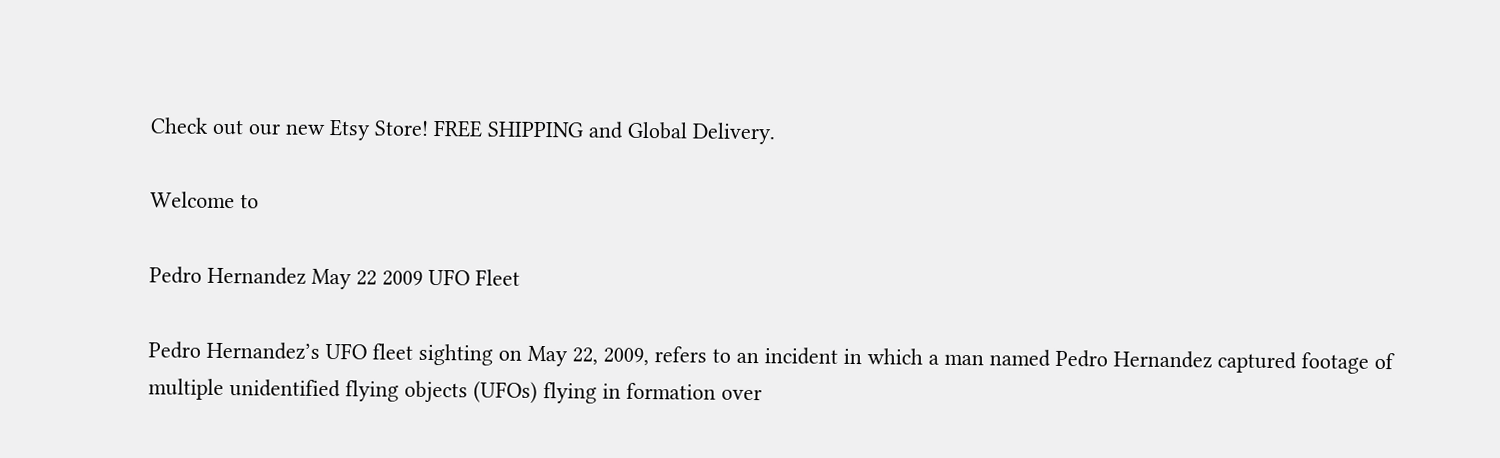Check out our new Etsy Store! FREE SHIPPING and Global Delivery.

Welcome to

Pedro Hernandez May 22 2009 UFO Fleet

Pedro Hernandez’s UFO fleet sighting on May 22, 2009, refers to an incident in which a man named Pedro Hernandez captured footage of multiple unidentified flying objects (UFOs) flying in formation over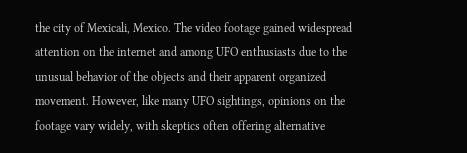the city of Mexicali, Mexico. The video footage gained widespread attention on the internet and among UFO enthusiasts due to the unusual behavior of the objects and their apparent organized movement. However, like many UFO sightings, opinions on the footage vary widely, with skeptics often offering alternative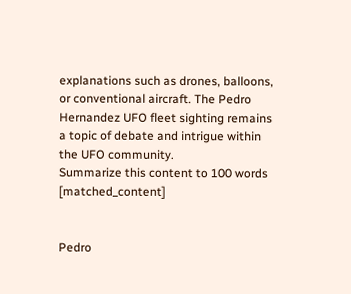explanations such as drones, balloons, or conventional aircraft. The Pedro Hernandez UFO fleet sighting remains a topic of debate and intrigue within the UFO community.
Summarize this content to 100 words [matched_content]


Pedro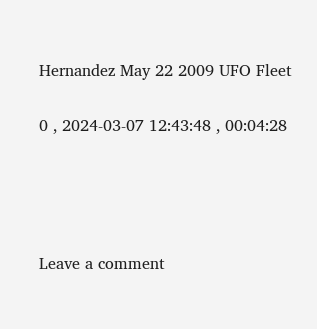Hernandez May 22 2009 UFO Fleet

0 , 2024-03-07 12:43:48 , 00:04:28




Leave a comment